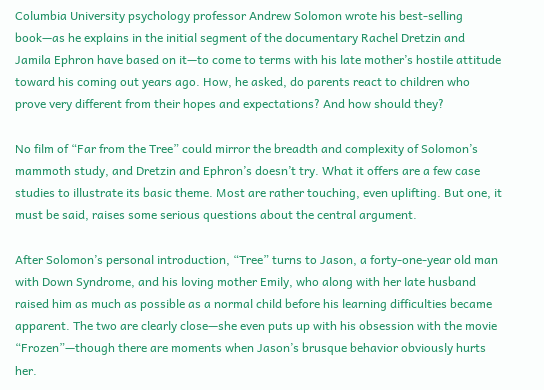Columbia University psychology professor Andrew Solomon wrote his best-selling book—as he explains in the initial segment of the documentary Rachel Dretzin and Jamila Ephron have based on it—to come to terms with his late mother’s hostile attitude toward his coming out years ago. How, he asked, do parents react to children who prove very different from their hopes and expectations? And how should they?

No film of “Far from the Tree” could mirror the breadth and complexity of Solomon’s mammoth study, and Dretzin and Ephron’s doesn’t try. What it offers are a few case studies to illustrate its basic theme. Most are rather touching, even uplifting. But one, it must be said, raises some serious questions about the central argument.

After Solomon’s personal introduction, “Tree” turns to Jason, a forty-one-year old man with Down Syndrome, and his loving mother Emily, who along with her late husband raised him as much as possible as a normal child before his learning difficulties became apparent. The two are clearly close—she even puts up with his obsession with the movie “Frozen”—though there are moments when Jason’s brusque behavior obviously hurts her.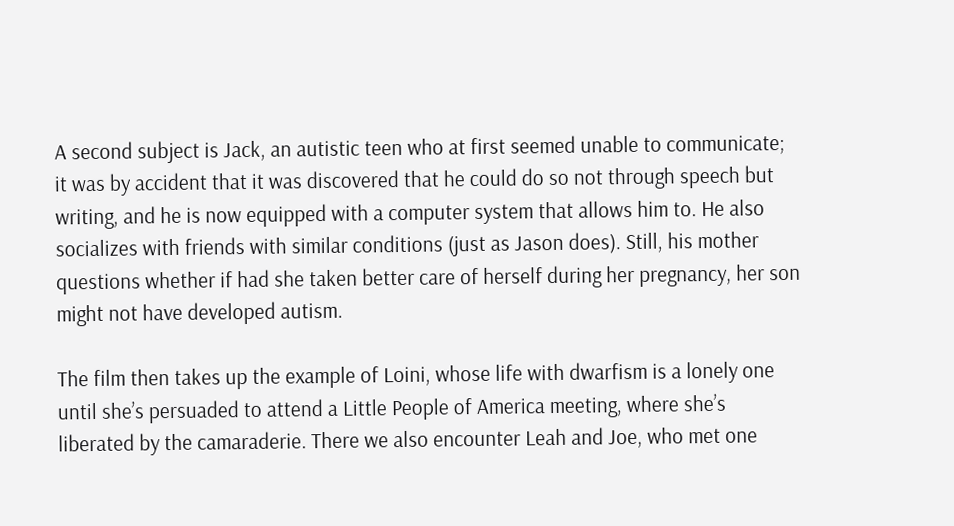A second subject is Jack, an autistic teen who at first seemed unable to communicate; it was by accident that it was discovered that he could do so not through speech but writing, and he is now equipped with a computer system that allows him to. He also socializes with friends with similar conditions (just as Jason does). Still, his mother questions whether if had she taken better care of herself during her pregnancy, her son might not have developed autism.

The film then takes up the example of Loini, whose life with dwarfism is a lonely one until she’s persuaded to attend a Little People of America meeting, where she’s liberated by the camaraderie. There we also encounter Leah and Joe, who met one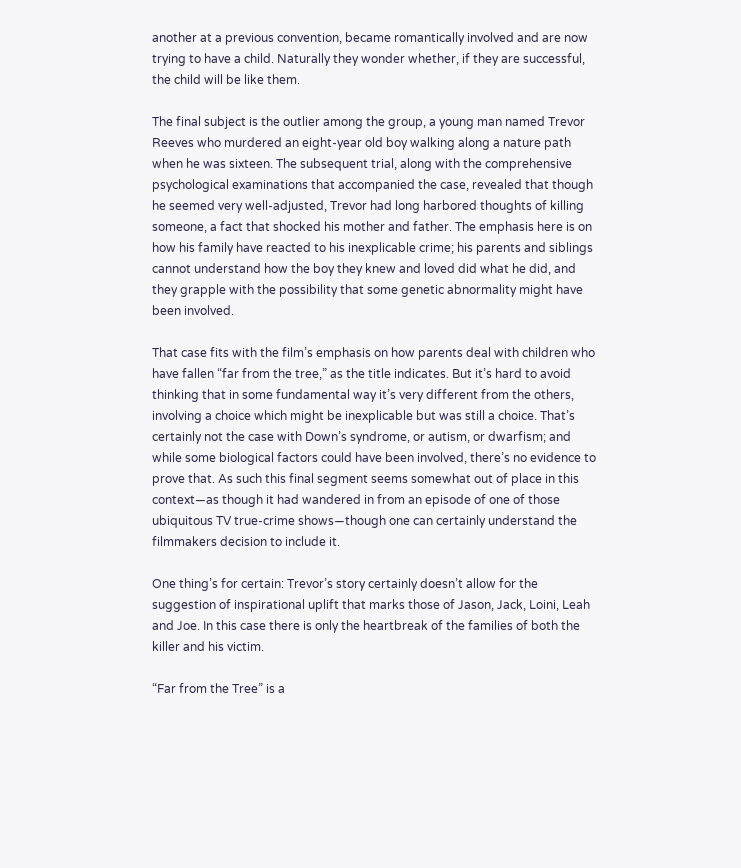another at a previous convention, became romantically involved and are now trying to have a child. Naturally they wonder whether, if they are successful, the child will be like them.

The final subject is the outlier among the group, a young man named Trevor Reeves who murdered an eight-year old boy walking along a nature path when he was sixteen. The subsequent trial, along with the comprehensive psychological examinations that accompanied the case, revealed that though he seemed very well-adjusted, Trevor had long harbored thoughts of killing someone, a fact that shocked his mother and father. The emphasis here is on how his family have reacted to his inexplicable crime; his parents and siblings cannot understand how the boy they knew and loved did what he did, and they grapple with the possibility that some genetic abnormality might have been involved.

That case fits with the film’s emphasis on how parents deal with children who have fallen “far from the tree,” as the title indicates. But it’s hard to avoid thinking that in some fundamental way it’s very different from the others, involving a choice which might be inexplicable but was still a choice. That’s certainly not the case with Down’s syndrome, or autism, or dwarfism; and while some biological factors could have been involved, there’s no evidence to prove that. As such this final segment seems somewhat out of place in this context—as though it had wandered in from an episode of one of those ubiquitous TV true-crime shows—though one can certainly understand the filmmakers decision to include it.

One thing’s for certain: Trevor’s story certainly doesn’t allow for the suggestion of inspirational uplift that marks those of Jason, Jack, Loini, Leah and Joe. In this case there is only the heartbreak of the families of both the killer and his victim.

“Far from the Tree” is a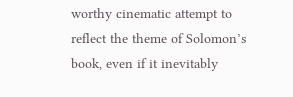worthy cinematic attempt to reflect the theme of Solomon’s book, even if it inevitably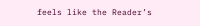feels like the Reader’s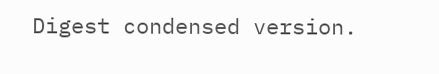Digest condensed version.